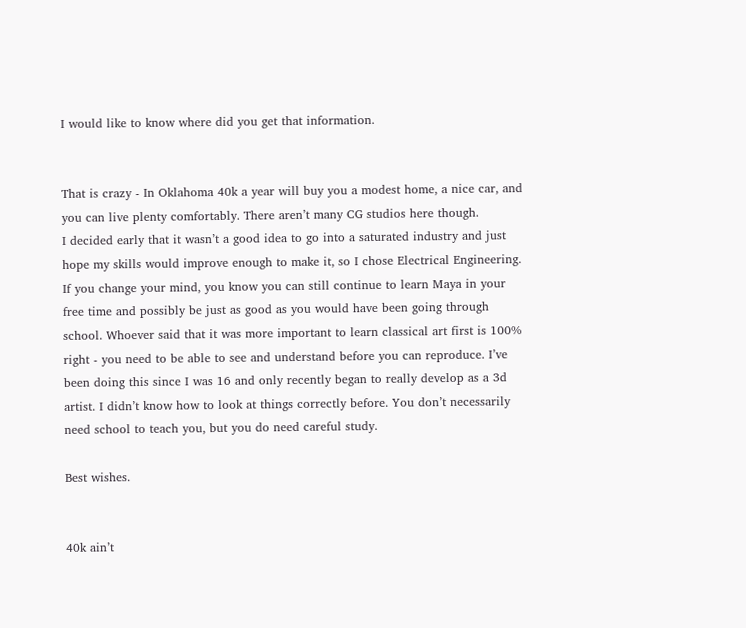I would like to know where did you get that information.


That is crazy - In Oklahoma 40k a year will buy you a modest home, a nice car, and you can live plenty comfortably. There aren’t many CG studios here though.
I decided early that it wasn’t a good idea to go into a saturated industry and just hope my skills would improve enough to make it, so I chose Electrical Engineering. If you change your mind, you know you can still continue to learn Maya in your free time and possibly be just as good as you would have been going through school. Whoever said that it was more important to learn classical art first is 100% right - you need to be able to see and understand before you can reproduce. I’ve been doing this since I was 16 and only recently began to really develop as a 3d artist. I didn’t know how to look at things correctly before. You don’t necessarily need school to teach you, but you do need careful study.

Best wishes.


40k ain’t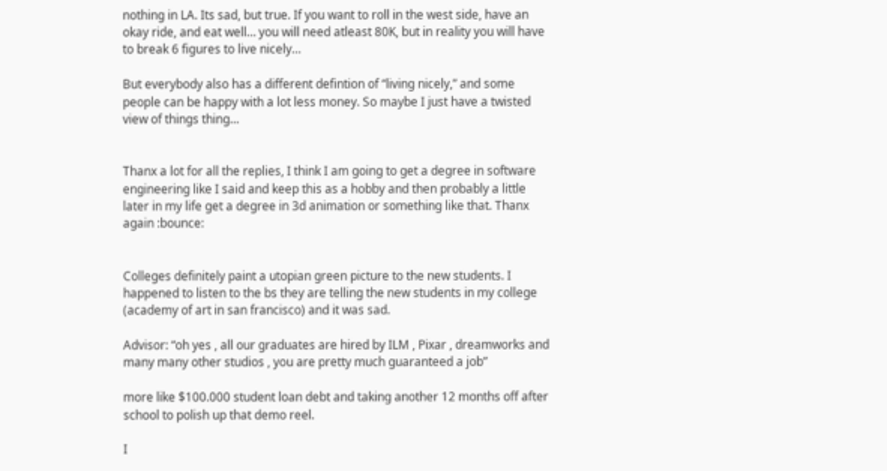nothing in LA. Its sad, but true. If you want to roll in the west side, have an okay ride, and eat well… you will need atleast 80K, but in reality you will have to break 6 figures to live nicely…

But everybody also has a different defintion of “living nicely,” and some people can be happy with a lot less money. So maybe I just have a twisted view of things thing…


Thanx a lot for all the replies, I think I am going to get a degree in software engineering like I said and keep this as a hobby and then probably a little later in my life get a degree in 3d animation or something like that. Thanx again :bounce:


Colleges definitely paint a utopian green picture to the new students. I happened to listen to the bs they are telling the new students in my college (academy of art in san francisco) and it was sad.

Advisor: “oh yes , all our graduates are hired by ILM , Pixar , dreamworks and many many other studios , you are pretty much guaranteed a job”

more like $100.000 student loan debt and taking another 12 months off after school to polish up that demo reel.

I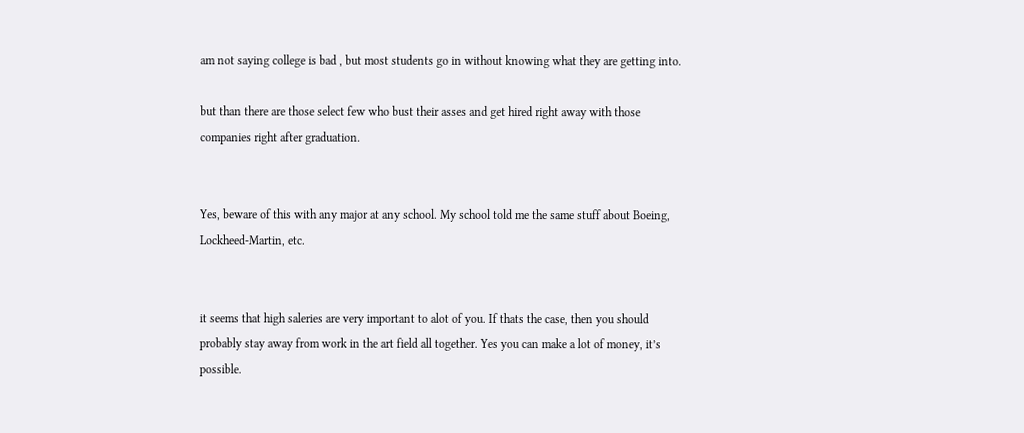am not saying college is bad , but most students go in without knowing what they are getting into.

but than there are those select few who bust their asses and get hired right away with those companies right after graduation.


Yes, beware of this with any major at any school. My school told me the same stuff about Boeing, Lockheed-Martin, etc.


it seems that high saleries are very important to alot of you. If thats the case, then you should probably stay away from work in the art field all together. Yes you can make a lot of money, it’s possible.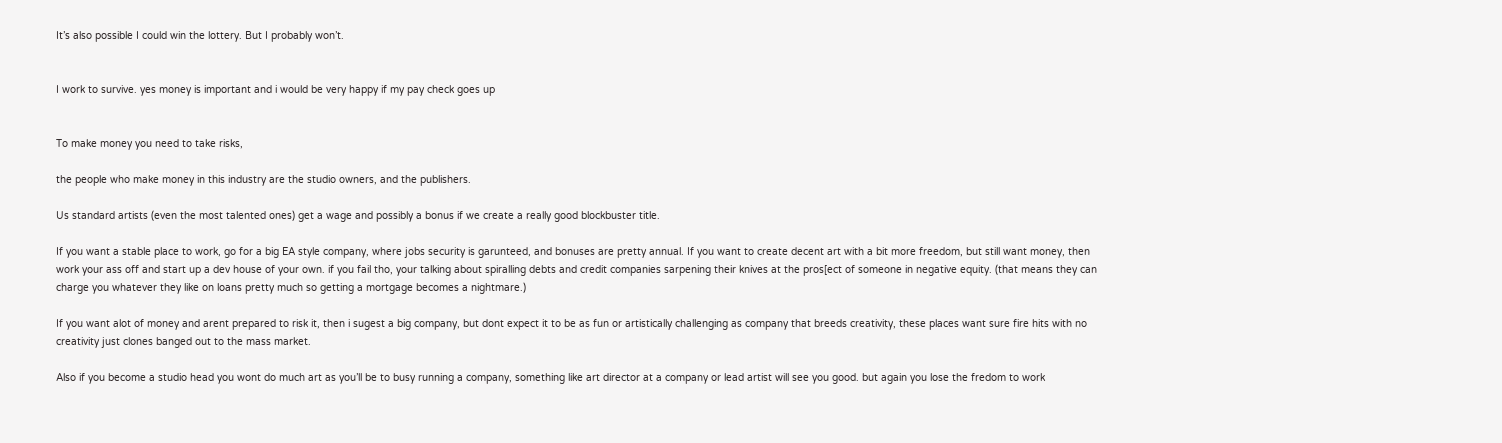It’s also possible I could win the lottery. But I probably won’t.


I work to survive. yes money is important and i would be very happy if my pay check goes up


To make money you need to take risks,

the people who make money in this industry are the studio owners, and the publishers.

Us standard artists (even the most talented ones) get a wage and possibly a bonus if we create a really good blockbuster title.

If you want a stable place to work, go for a big EA style company, where jobs security is garunteed, and bonuses are pretty annual. If you want to create decent art with a bit more freedom, but still want money, then work your ass off and start up a dev house of your own. if you fail tho, your talking about spiralling debts and credit companies sarpening their knives at the pros[ect of someone in negative equity. (that means they can charge you whatever they like on loans pretty much so getting a mortgage becomes a nightmare.)

If you want alot of money and arent prepared to risk it, then i sugest a big company, but dont expect it to be as fun or artistically challenging as company that breeds creativity, these places want sure fire hits with no creativity just clones banged out to the mass market.

Also if you become a studio head you wont do much art as you’ll be to busy running a company, something like art director at a company or lead artist will see you good. but again you lose the fredom to work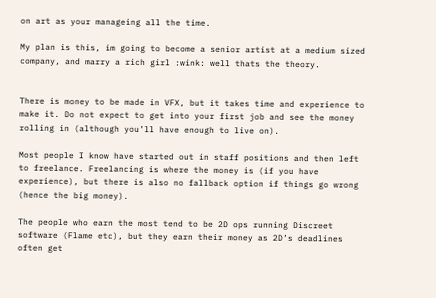on art as your manageing all the time.

My plan is this, im going to become a senior artist at a medium sized company, and marry a rich girl :wink: well thats the theory.


There is money to be made in VFX, but it takes time and experience to make it. Do not expect to get into your first job and see the money rolling in (although you’ll have enough to live on).

Most people I know have started out in staff positions and then left to freelance. Freelancing is where the money is (if you have experience), but there is also no fallback option if things go wrong (hence the big money).

The people who earn the most tend to be 2D ops running Discreet software (Flame etc), but they earn their money as 2D’s deadlines often get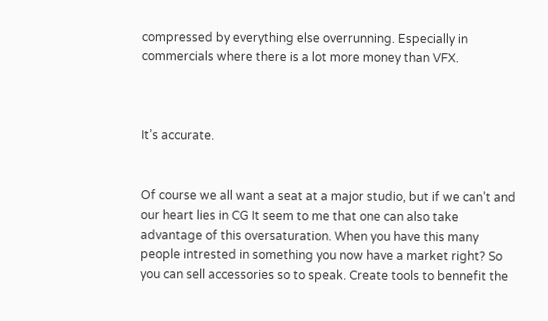compressed by everything else overrunning. Especially in commercials where there is a lot more money than VFX.



It’s accurate.


Of course we all want a seat at a major studio, but if we can’t and our heart lies in CG It seem to me that one can also take advantage of this oversaturation. When you have this many people intrested in something you now have a market right? So you can sell accessories so to speak. Create tools to bennefit the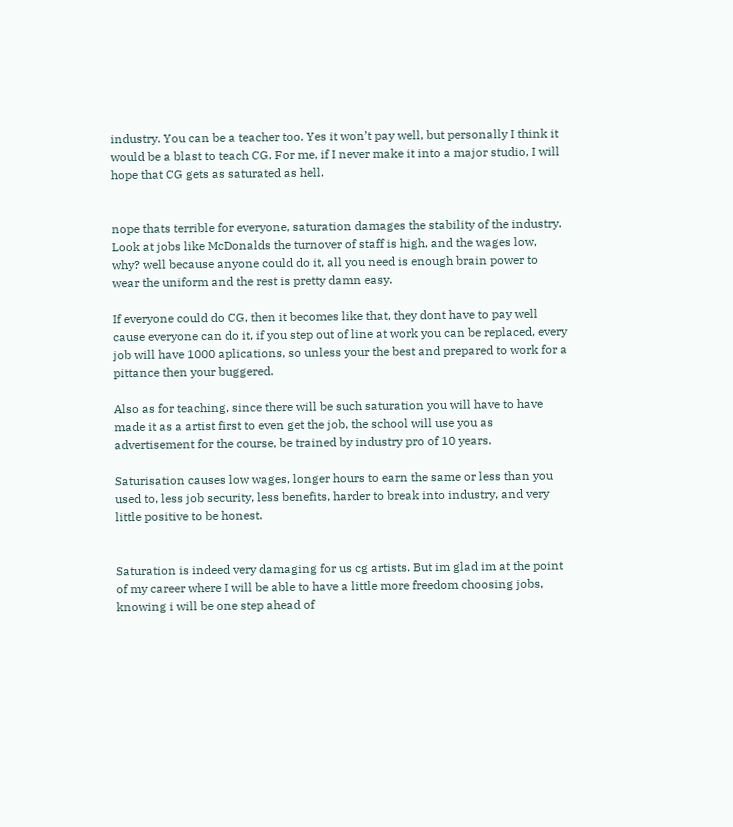industry. You can be a teacher too. Yes it won’t pay well, but personally I think it would be a blast to teach CG. For me, if I never make it into a major studio, I will hope that CG gets as saturated as hell.


nope thats terrible for everyone, saturation damages the stability of the industry. Look at jobs like McDonalds the turnover of staff is high, and the wages low, why? well because anyone could do it, all you need is enough brain power to wear the uniform and the rest is pretty damn easy.

If everyone could do CG, then it becomes like that, they dont have to pay well cause everyone can do it, if you step out of line at work you can be replaced, every job will have 1000 aplications, so unless your the best and prepared to work for a pittance then your buggered.

Also as for teaching, since there will be such saturation you will have to have made it as a artist first to even get the job, the school will use you as advertisement for the course, be trained by industry pro of 10 years.

Saturisation causes low wages, longer hours to earn the same or less than you used to, less job security, less benefits, harder to break into industry, and very little positive to be honest.


Saturation is indeed very damaging for us cg artists. But im glad im at the point of my career where I will be able to have a little more freedom choosing jobs, knowing i will be one step ahead of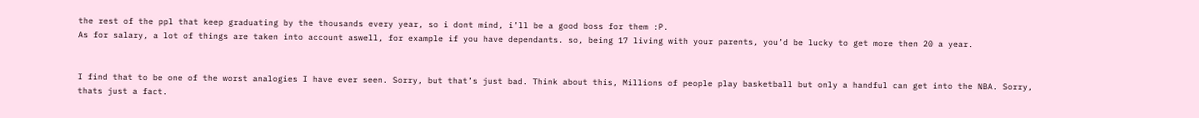the rest of the ppl that keep graduating by the thousands every year, so i dont mind, i’ll be a good boss for them :P.
As for salary, a lot of things are taken into account aswell, for example if you have dependants. so, being 17 living with your parents, you’d be lucky to get more then 20 a year.


I find that to be one of the worst analogies I have ever seen. Sorry, but that’s just bad. Think about this, Millions of people play basketball but only a handful can get into the NBA. Sorry, thats just a fact.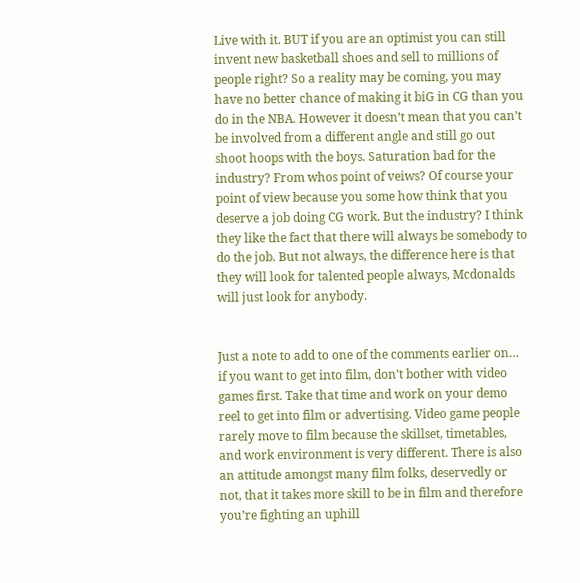Live with it. BUT if you are an optimist you can still invent new basketball shoes and sell to millions of people right? So a reality may be coming, you may have no better chance of making it biG in CG than you do in the NBA. However it doesn’t mean that you can’t be involved from a different angle and still go out shoot hoops with the boys. Saturation bad for the industry? From whos point of veiws? Of course your point of view because you some how think that you deserve a job doing CG work. But the industry? I think they like the fact that there will always be somebody to do the job. But not always, the difference here is that they will look for talented people always, Mcdonalds will just look for anybody.


Just a note to add to one of the comments earlier on… if you want to get into film, don’t bother with video games first. Take that time and work on your demo reel to get into film or advertising. Video game people rarely move to film because the skillset, timetables, and work environment is very different. There is also an attitude amongst many film folks, deservedly or not, that it takes more skill to be in film and therefore you’re fighting an uphill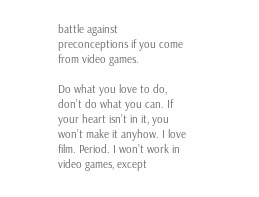battle against preconceptions if you come from video games.

Do what you love to do, don’t do what you can. If your heart isn’t in it, you won’t make it anyhow. I love film. Period. I won’t work in video games, except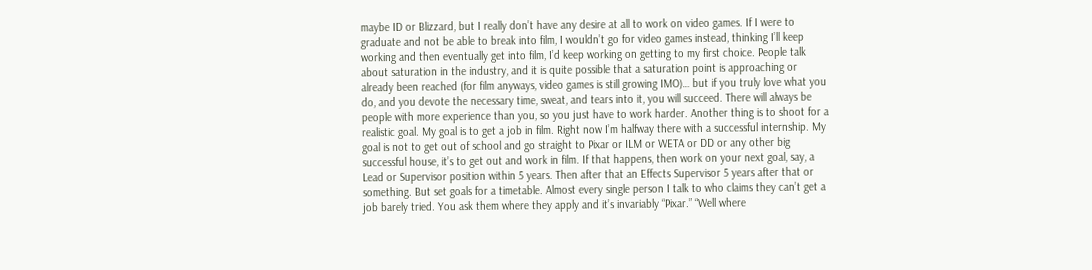maybe ID or Blizzard, but I really don’t have any desire at all to work on video games. If I were to graduate and not be able to break into film, I wouldn’t go for video games instead, thinking I’ll keep working and then eventually get into film, I’d keep working on getting to my first choice. People talk about saturation in the industry, and it is quite possible that a saturation point is approaching or already been reached (for film anyways, video games is still growing IMO)… but if you truly love what you do, and you devote the necessary time, sweat, and tears into it, you will succeed. There will always be people with more experience than you, so you just have to work harder. Another thing is to shoot for a realistic goal. My goal is to get a job in film. Right now I’m halfway there with a successful internship. My goal is not to get out of school and go straight to Pixar or ILM or WETA or DD or any other big successful house, it’s to get out and work in film. If that happens, then work on your next goal, say, a Lead or Supervisor position within 5 years. Then after that an Effects Supervisor 5 years after that or something. But set goals for a timetable. Almost every single person I talk to who claims they can’t get a job barely tried. You ask them where they apply and it’s invariably “Pixar.” “Well where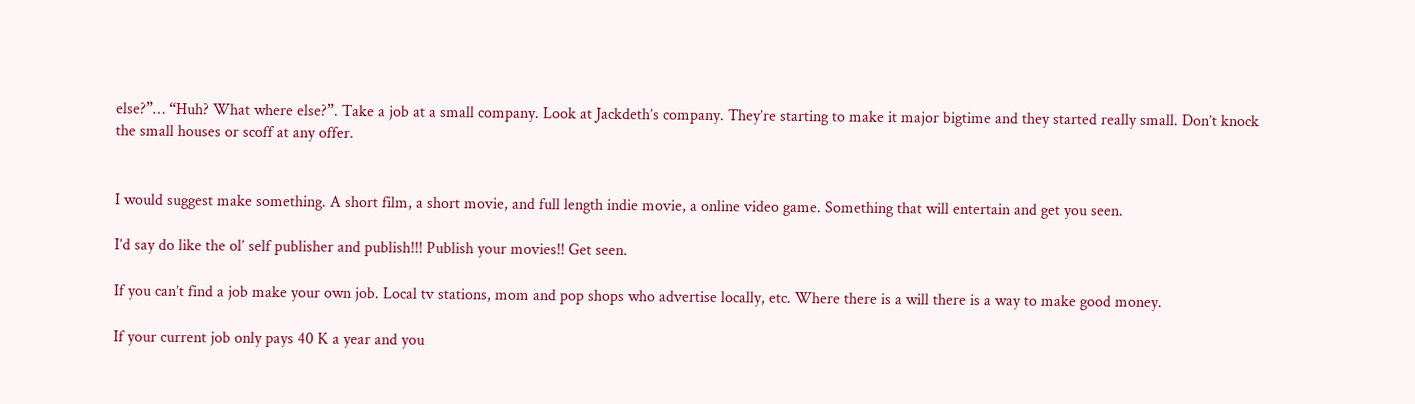else?”… “Huh? What where else?”. Take a job at a small company. Look at Jackdeth’s company. They’re starting to make it major bigtime and they started really small. Don’t knock the small houses or scoff at any offer.


I would suggest make something. A short film, a short movie, and full length indie movie, a online video game. Something that will entertain and get you seen.

I’d say do like the ol’ self publisher and publish!!! Publish your movies!! Get seen.

If you can’t find a job make your own job. Local tv stations, mom and pop shops who advertise locally, etc. Where there is a will there is a way to make good money.

If your current job only pays 40 K a year and you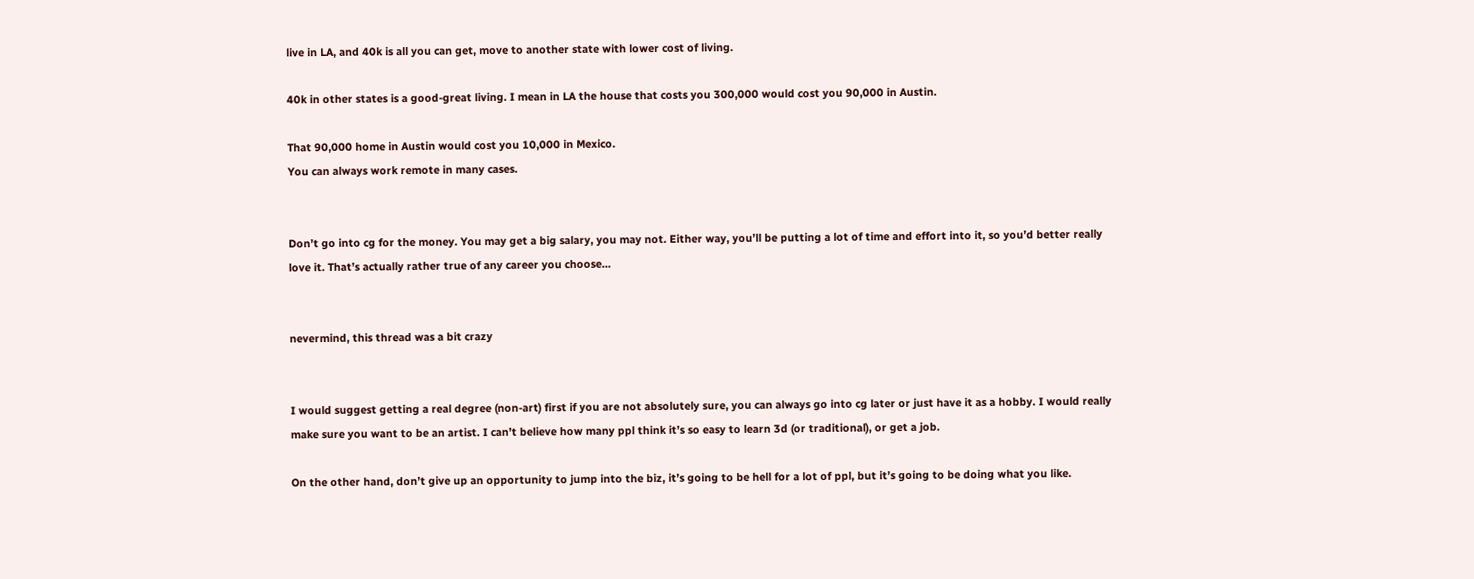live in LA, and 40k is all you can get, move to another state with lower cost of living.

40k in other states is a good-great living. I mean in LA the house that costs you 300,000 would cost you 90,000 in Austin.

That 90,000 home in Austin would cost you 10,000 in Mexico.
You can always work remote in many cases.


Don’t go into cg for the money. You may get a big salary, you may not. Either way, you’ll be putting a lot of time and effort into it, so you’d better really love it. That’s actually rather true of any career you choose…


nevermind, this thread was a bit crazy


I would suggest getting a real degree (non-art) first if you are not absolutely sure, you can always go into cg later or just have it as a hobby. I would really make sure you want to be an artist. I can’t believe how many ppl think it’s so easy to learn 3d (or traditional), or get a job.

On the other hand, don’t give up an opportunity to jump into the biz, it’s going to be hell for a lot of ppl, but it’s going to be doing what you like.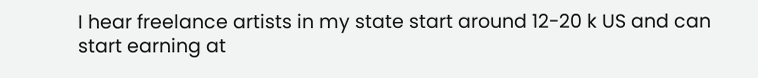I hear freelance artists in my state start around 12-20 k US and can start earning at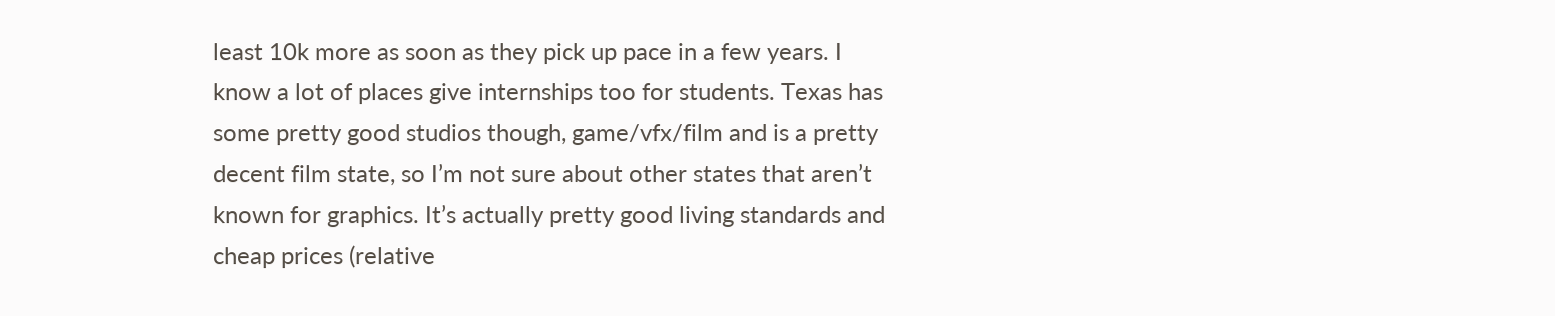least 10k more as soon as they pick up pace in a few years. I know a lot of places give internships too for students. Texas has some pretty good studios though, game/vfx/film and is a pretty decent film state, so I’m not sure about other states that aren’t known for graphics. It’s actually pretty good living standards and cheap prices (relative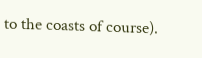to the coasts of course).